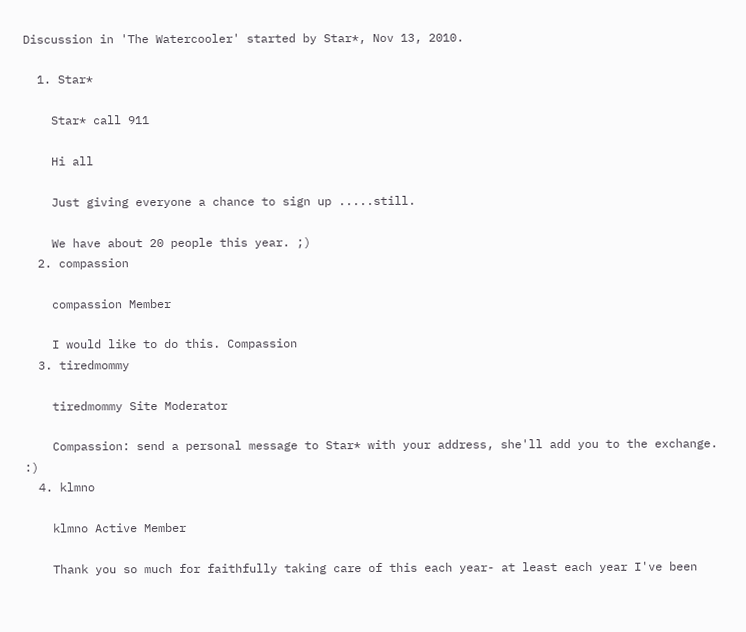Discussion in 'The Watercooler' started by Star*, Nov 13, 2010.

  1. Star*

    Star* call 911

    Hi all

    Just giving everyone a chance to sign up .....still.

    We have about 20 people this year. ;)
  2. compassion

    compassion Member

    I would like to do this. Compassion
  3. tiredmommy

    tiredmommy Site Moderator

    Compassion: send a personal message to Star* with your address, she'll add you to the exchange. :)
  4. klmno

    klmno Active Member

    Thank you so much for faithfully taking care of this each year- at least each year I've been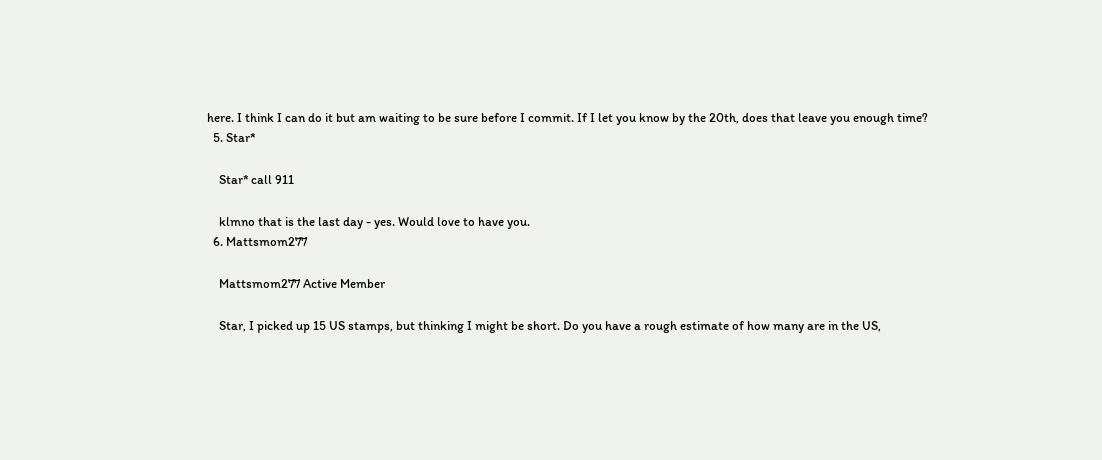here. I think I can do it but am waiting to be sure before I commit. If I let you know by the 20th, does that leave you enough time?
  5. Star*

    Star* call 911

    klmno that is the last day - yes. Would love to have you.
  6. Mattsmom277

    Mattsmom277 Active Member

    Star, I picked up 15 US stamps, but thinking I might be short. Do you have a rough estimate of how many are in the US,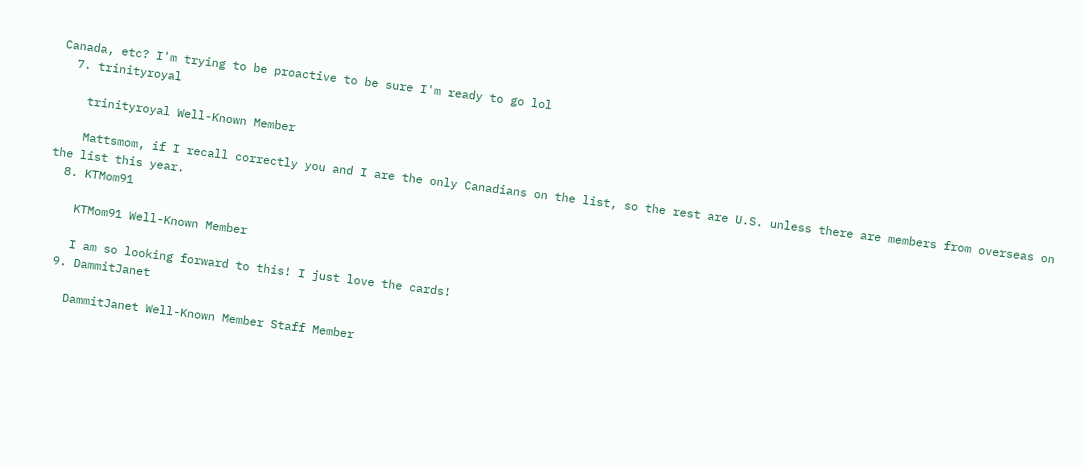Canada, etc? I'm trying to be proactive to be sure I'm ready to go lol
  7. trinityroyal

    trinityroyal Well-Known Member

    Mattsmom, if I recall correctly you and I are the only Canadians on the list, so the rest are U.S. unless there are members from overseas on the list this year.
  8. KTMom91

    KTMom91 Well-Known Member

    I am so looking forward to this! I just love the cards!
  9. DammitJanet

    DammitJanet Well-Known Member Staff Member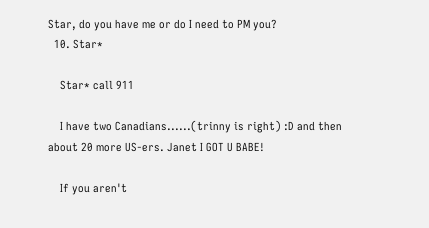Star, do you have me or do I need to PM you?
  10. Star*

    Star* call 911

    I have two Canadians......(trinny is right) :D and then about 20 more US-ers. Janet I GOT U BABE!

    If you aren't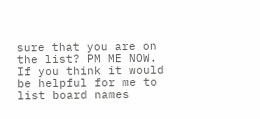sure that you are on the list? PM ME NOW. If you think it would be helpful for me to list board names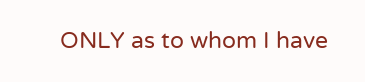ONLY as to whom I have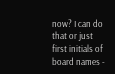now? I can do that or just first initials of board names -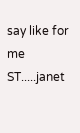say like for me ST.....janet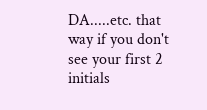DA.....etc. that way if you don't see your first 2 initials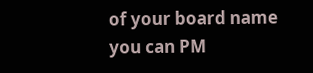of your board name you can PM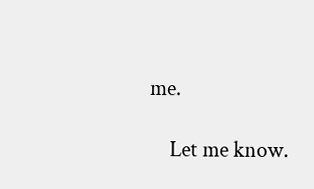me.

    Let me know.